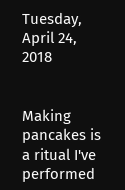Tuesday, April 24, 2018


Making pancakes is a ritual I've performed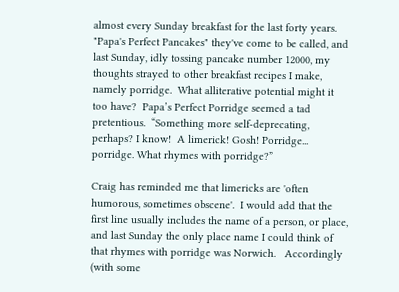almost every Sunday breakfast for the last forty years.  "Papa's Perfect Pancakes" they've come to be called, and last Sunday, idly tossing pancake number 12000, my thoughts strayed to other breakfast recipes I make, namely porridge.  What alliterative potential might it too have?  Papa’s Perfect Porridge seemed a tad pretentious.  “Something more self-deprecating, perhaps? I know!  A limerick! Gosh! Porridge... porridge. What rhymes with porridge?”

Craig has reminded me that limericks are 'often humorous, sometimes obscene'.  I would add that the first line usually includes the name of a person, or place, and last Sunday the only place name I could think of that rhymes with porridge was Norwich.   Accordingly (with some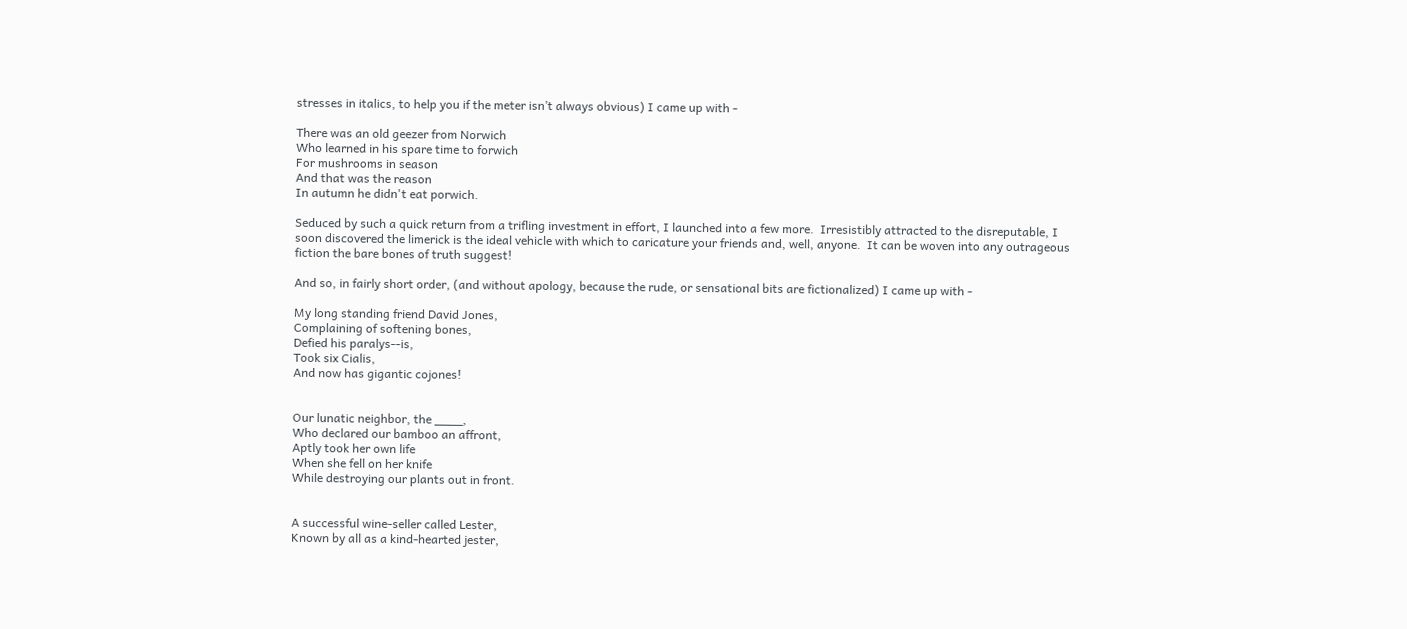stresses in italics, to help you if the meter isn’t always obvious) I came up with -

There was an old geezer from Norwich
Who learned in his spare time to forwich
For mushrooms in season
And that was the reason
In autumn he didn't eat porwich.

Seduced by such a quick return from a trifling investment in effort, I launched into a few more.  Irresistibly attracted to the disreputable, I soon discovered the limerick is the ideal vehicle with which to caricature your friends and, well, anyone.  It can be woven into any outrageous fiction the bare bones of truth suggest!

And so, in fairly short order, (and without apology, because the rude, or sensational bits are fictionalized) I came up with -

My long standing friend David Jones,
Complaining of softening bones,
Defied his paralys--is,
Took six Cialis,
And now has gigantic cojones!


Our lunatic neighbor, the ____,
Who declared our bamboo an affront,
Aptly took her own life
When she fell on her knife
While destroying our plants out in front.


A successful wine-seller called Lester,
Known by all as a kind-hearted jester,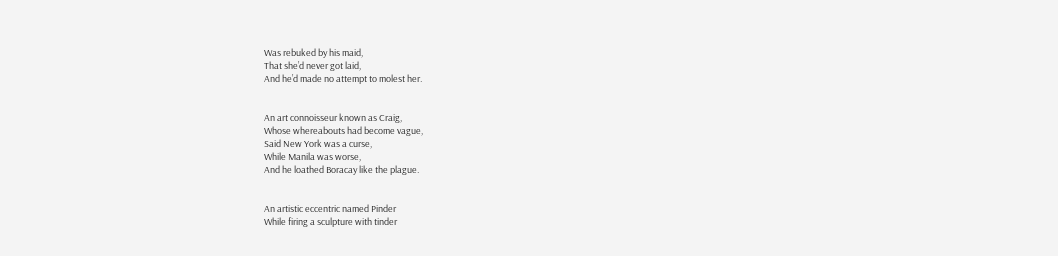Was rebuked by his maid,
That she’d never got laid,
And he’d made no attempt to molest her.


An art connoisseur known as Craig,
Whose whereabouts had become vague,
Said New York was a curse,
While Manila was worse,
And he loathed Boracay like the plague.


An artistic eccentric named Pinder
While firing a sculpture with tinder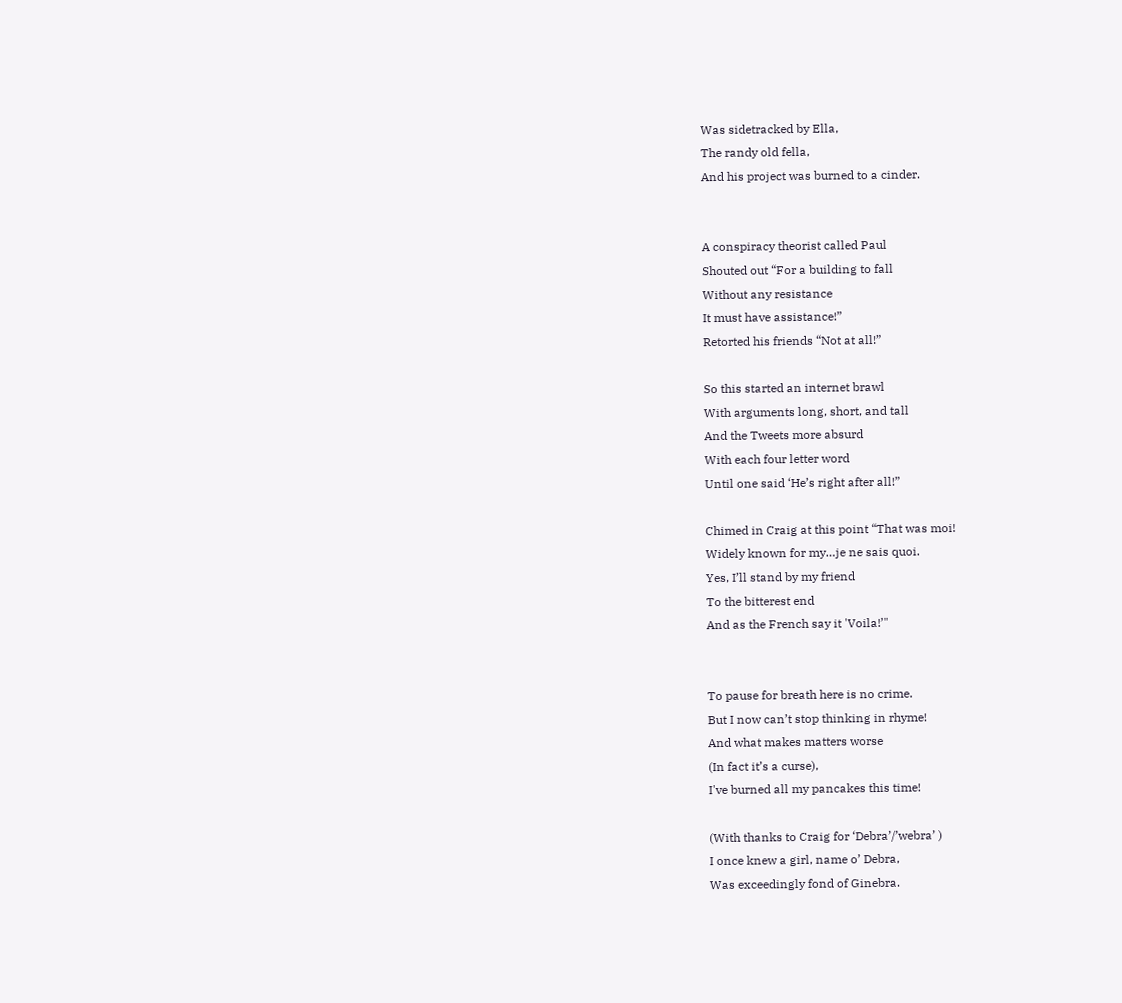Was sidetracked by Ella,
The randy old fella,
And his project was burned to a cinder.


A conspiracy theorist called Paul
Shouted out “For a building to fall
Without any resistance
It must have assistance!”
Retorted his friends “Not at all!”

So this started an internet brawl
With arguments long, short, and tall
And the Tweets more absurd
With each four letter word
Until one said ‘He’s right after all!”

Chimed in Craig at this point “That was moi!
Widely known for my…je ne sais quoi.
Yes, I’ll stand by my friend
To the bitterest end
And as the French say it 'Voila!’"


To pause for breath here is no crime.
But I now can’t stop thinking in rhyme!
And what makes matters worse
(In fact it’s a curse),
I've burned all my pancakes this time!

(With thanks to Craig for ‘Debra’/’webra’ )
I once knew a girl, name o’ Debra,
Was exceedingly fond of Ginebra.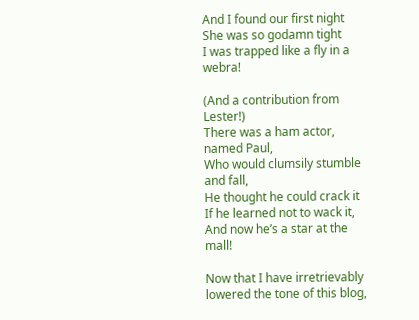And I found our first night
She was so godamn tight
I was trapped like a fly in a webra!

(And a contribution from Lester!)
There was a ham actor, named Paul,
Who would clumsily stumble and fall,
He thought he could crack it
If he learned not to wack it,
And now he’s a star at the mall!

Now that I have irretrievably lowered the tone of this blog,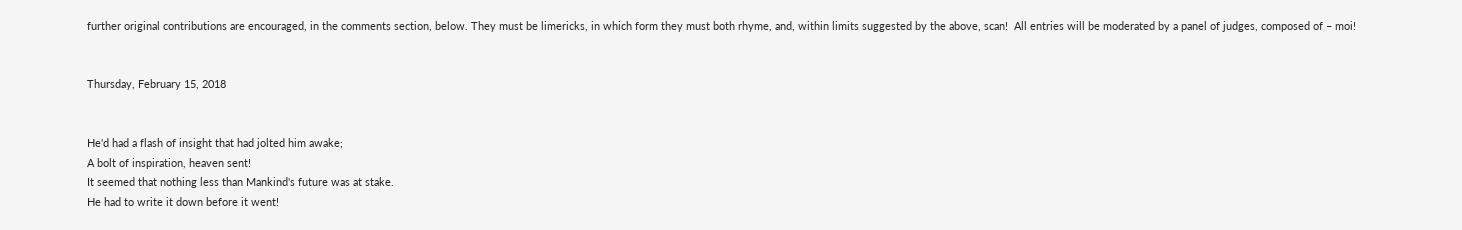further original contributions are encouraged, in the comments section, below. They must be limericks, in which form they must both rhyme, and, within limits suggested by the above, scan!  All entries will be moderated by a panel of judges, composed of – moi!


Thursday, February 15, 2018


He'd had a flash of insight that had jolted him awake;
A bolt of inspiration, heaven sent!
It seemed that nothing less than Mankind's future was at stake.
He had to write it down before it went!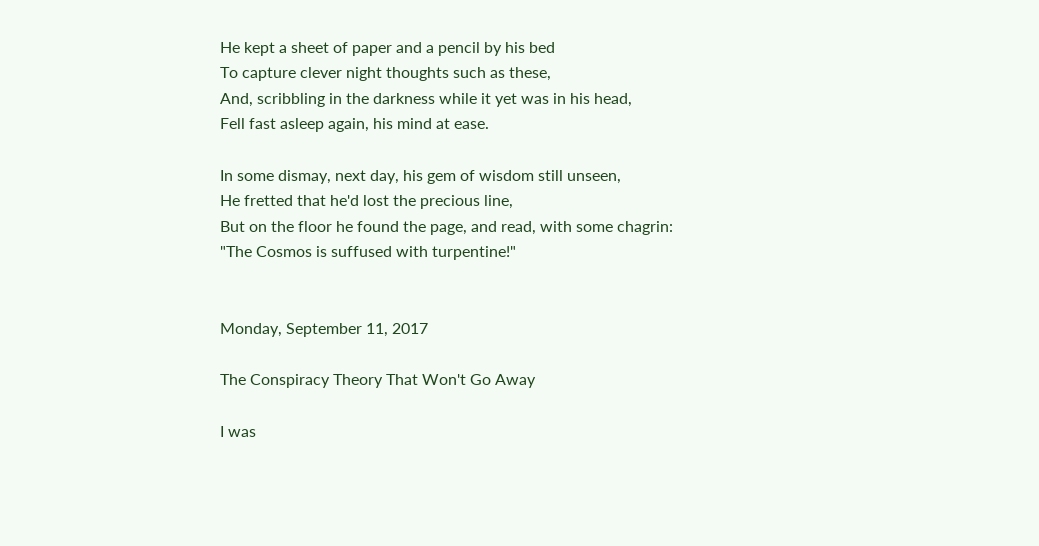He kept a sheet of paper and a pencil by his bed
To capture clever night thoughts such as these,
And, scribbling in the darkness while it yet was in his head,
Fell fast asleep again, his mind at ease.

In some dismay, next day, his gem of wisdom still unseen,
He fretted that he'd lost the precious line,
But on the floor he found the page, and read, with some chagrin:
"The Cosmos is suffused with turpentine!"


Monday, September 11, 2017

The Conspiracy Theory That Won't Go Away

I was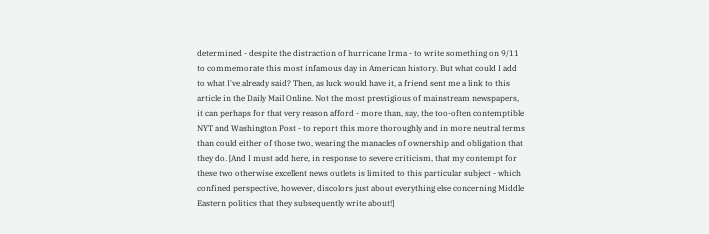determined - despite the distraction of hurricane Irma - to write something on 9/11 to commemorate this most infamous day in American history. But what could I add to what I've already said? Then, as luck would have it, a friend sent me a link to this article in the Daily Mail Online. Not the most prestigious of mainstream newspapers, it can perhaps for that very reason afford - more than, say, the too-often contemptible NYT and Washington Post - to report this more thoroughly and in more neutral terms than could either of those two, wearing the manacles of ownership and obligation that they do. [And I must add here, in response to severe criticism, that my contempt for these two otherwise excellent news outlets is limited to this particular subject - which confined perspective, however, discolors just about everything else concerning Middle Eastern politics that they subsequently write about!]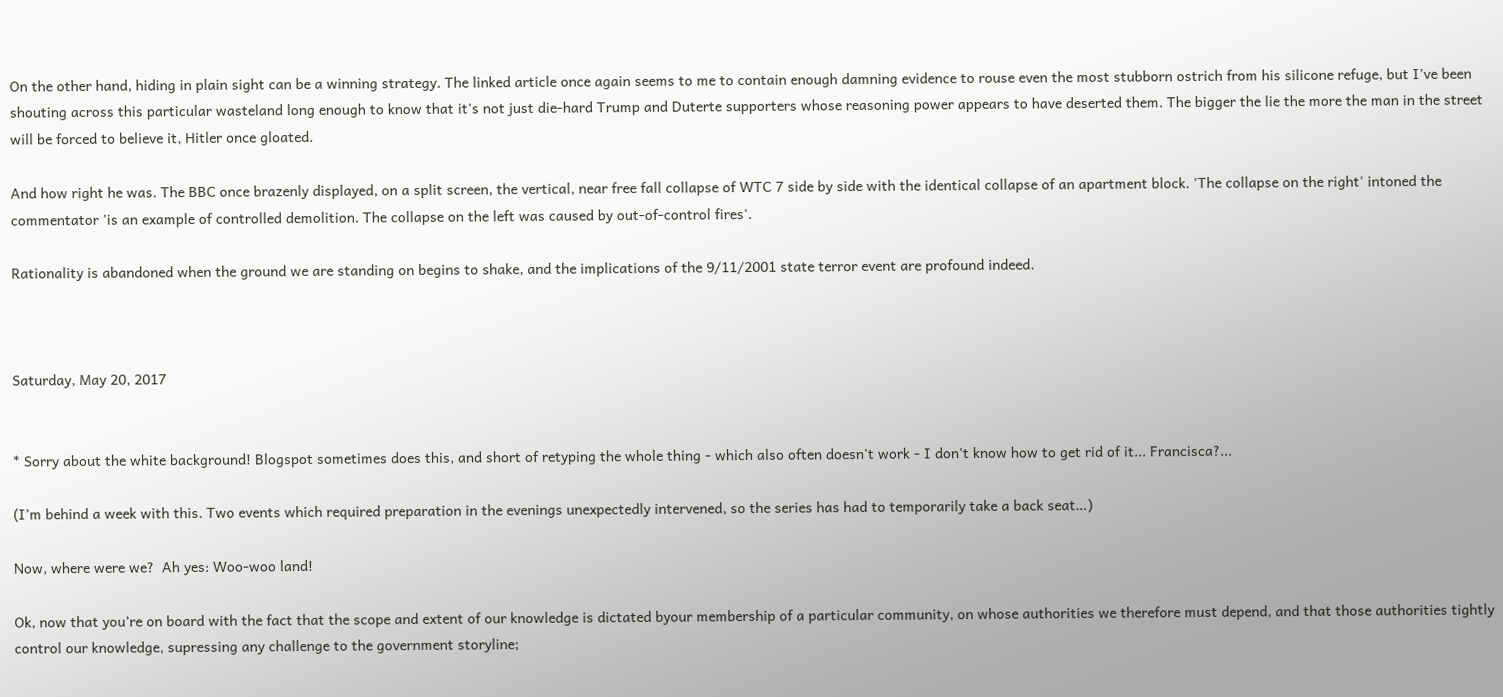On the other hand, hiding in plain sight can be a winning strategy. The linked article once again seems to me to contain enough damning evidence to rouse even the most stubborn ostrich from his silicone refuge, but I've been shouting across this particular wasteland long enough to know that it's not just die-hard Trump and Duterte supporters whose reasoning power appears to have deserted them. The bigger the lie the more the man in the street will be forced to believe it, Hitler once gloated.

And how right he was. The BBC once brazenly displayed, on a split screen, the vertical, near free fall collapse of WTC 7 side by side with the identical collapse of an apartment block. 'The collapse on the right' intoned the commentator 'is an example of controlled demolition. The collapse on the left was caused by out-of-control fires'.

Rationality is abandoned when the ground we are standing on begins to shake, and the implications of the 9/11/2001 state terror event are profound indeed.



Saturday, May 20, 2017


* Sorry about the white background! Blogspot sometimes does this, and short of retyping the whole thing - which also often doesn't work - I don't know how to get rid of it... Francisca?...

(I’m behind a week with this. Two events which required preparation in the evenings unexpectedly intervened, so the series has had to temporarily take a back seat…)

Now, where were we?  Ah yes: Woo-woo land!

Ok, now that you’re on board with the fact that the scope and extent of our knowledge is dictated byour membership of a particular community, on whose authorities we therefore must depend, and that those authorities tightly control our knowledge, supressing any challenge to the government storyline;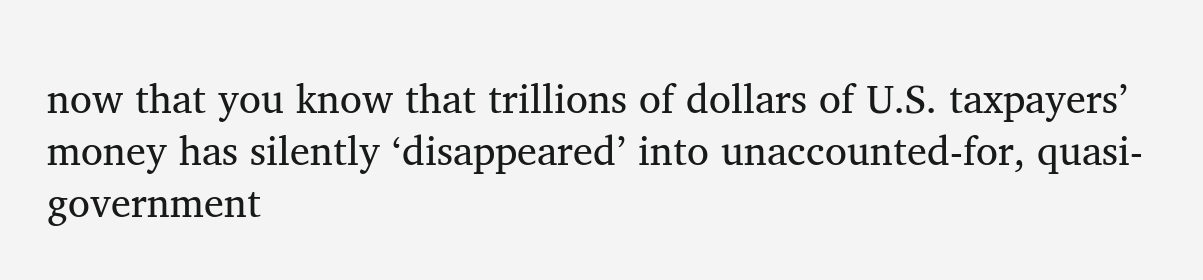now that you know that trillions of dollars of U.S. taxpayers’ money has silently ‘disappeared’ into unaccounted-for, quasi-government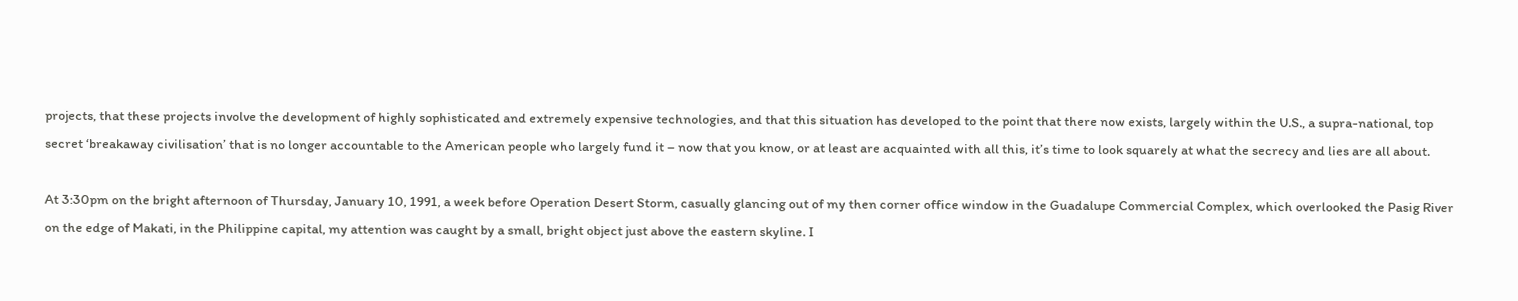projects, that these projects involve the development of highly sophisticated and extremely expensive technologies, and that this situation has developed to the point that there now exists, largely within the U.S., a supra-national, top secret ‘breakaway civilisation’ that is no longer accountable to the American people who largely fund it – now that you know, or at least are acquainted with all this, it’s time to look squarely at what the secrecy and lies are all about.

At 3:30pm on the bright afternoon of Thursday, January 10, 1991, a week before Operation Desert Storm, casually glancing out of my then corner office window in the Guadalupe Commercial Complex, which overlooked the Pasig River on the edge of Makati, in the Philippine capital, my attention was caught by a small, bright object just above the eastern skyline. I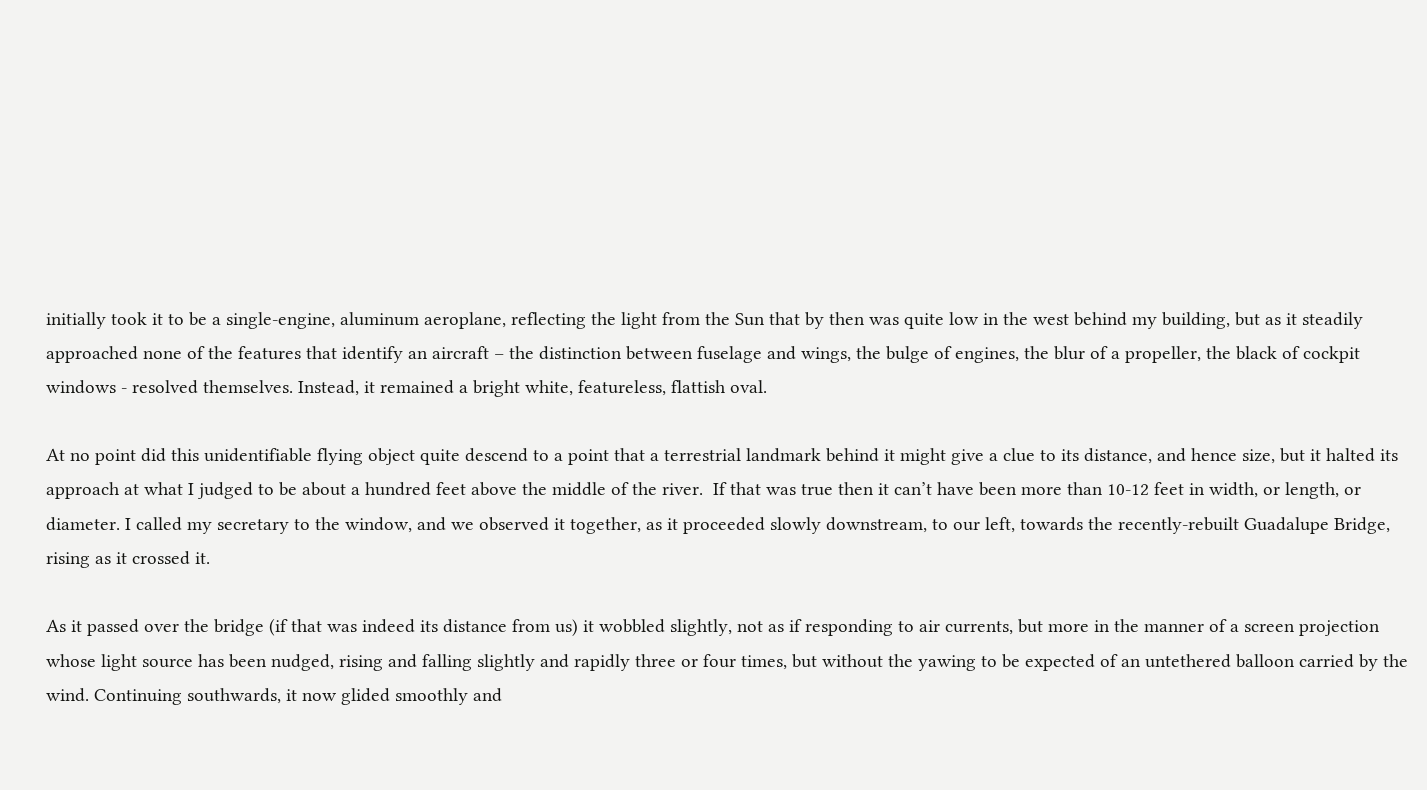initially took it to be a single-engine, aluminum aeroplane, reflecting the light from the Sun that by then was quite low in the west behind my building, but as it steadily approached none of the features that identify an aircraft – the distinction between fuselage and wings, the bulge of engines, the blur of a propeller, the black of cockpit windows - resolved themselves. Instead, it remained a bright white, featureless, flattish oval.

At no point did this unidentifiable flying object quite descend to a point that a terrestrial landmark behind it might give a clue to its distance, and hence size, but it halted its approach at what I judged to be about a hundred feet above the middle of the river.  If that was true then it can’t have been more than 10-12 feet in width, or length, or diameter. I called my secretary to the window, and we observed it together, as it proceeded slowly downstream, to our left, towards the recently-rebuilt Guadalupe Bridge, rising as it crossed it.

As it passed over the bridge (if that was indeed its distance from us) it wobbled slightly, not as if responding to air currents, but more in the manner of a screen projection whose light source has been nudged, rising and falling slightly and rapidly three or four times, but without the yawing to be expected of an untethered balloon carried by the wind. Continuing southwards, it now glided smoothly and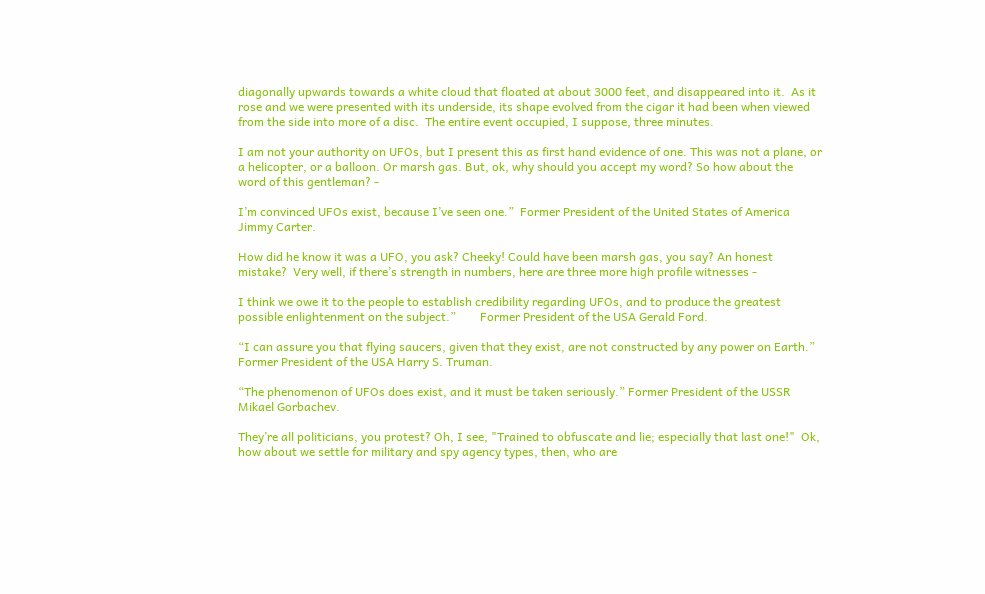diagonally upwards towards a white cloud that floated at about 3000 feet, and disappeared into it.  As it rose and we were presented with its underside, its shape evolved from the cigar it had been when viewed from the side into more of a disc.  The entire event occupied, I suppose, three minutes.

I am not your authority on UFOs, but I present this as first hand evidence of one. This was not a plane, or a helicopter, or a balloon. Or marsh gas. But, ok, why should you accept my word? So how about the word of this gentleman? -

I’m convinced UFOs exist, because I’ve seen one.”  Former President of the United States of America Jimmy Carter.

How did he know it was a UFO, you ask? Cheeky! Could have been marsh gas, you say? An honest mistake?  Very well, if there’s strength in numbers, here are three more high profile witnesses -

I think we owe it to the people to establish credibility regarding UFOs, and to produce the greatest possible enlightenment on the subject.”        Former President of the USA Gerald Ford.

“I can assure you that flying saucers, given that they exist, are not constructed by any power on Earth.” Former President of the USA Harry S. Truman.

“The phenomenon of UFOs does exist, and it must be taken seriously.” Former President of the USSR Mikael Gorbachev.

They’re all politicians, you protest? Oh, I see, "Trained to obfuscate and lie; especially that last one!"  Ok, how about we settle for military and spy agency types, then, who are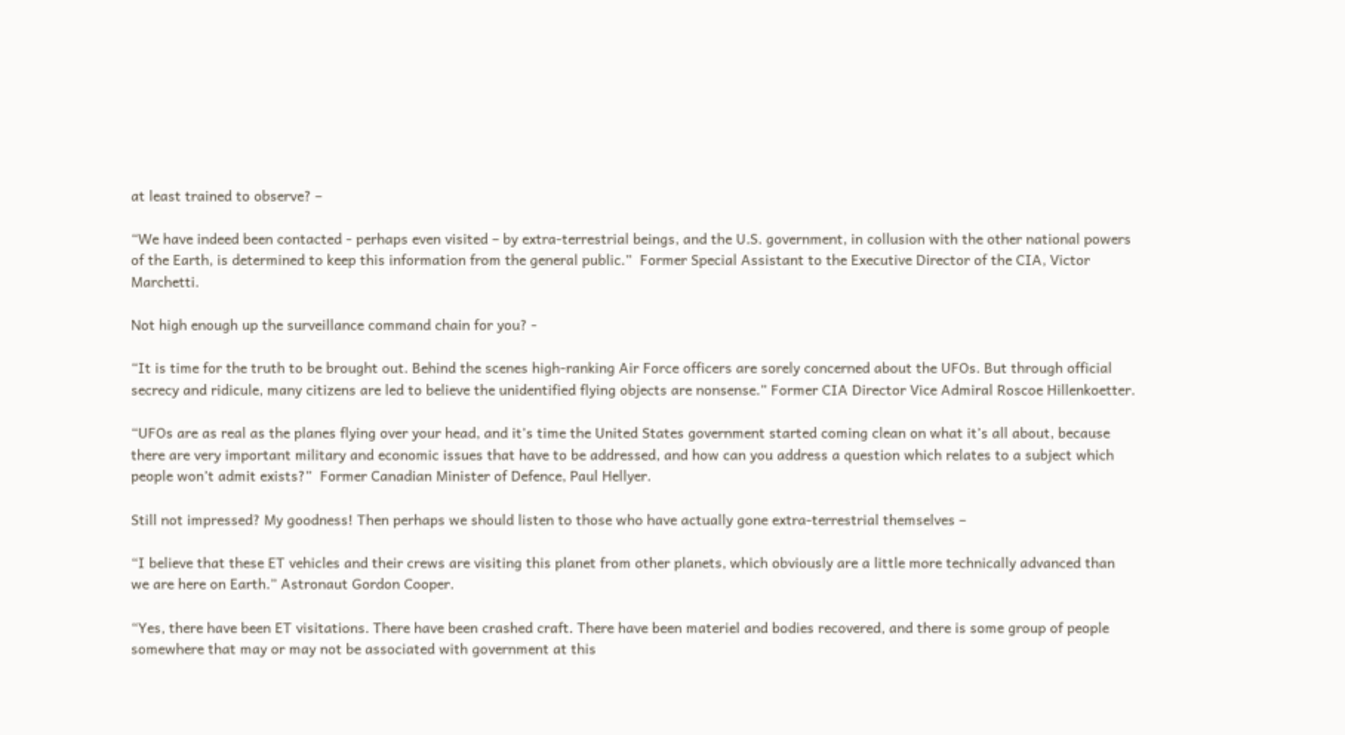at least trained to observe? –

“We have indeed been contacted - perhaps even visited – by extra-terrestrial beings, and the U.S. government, in collusion with the other national powers of the Earth, is determined to keep this information from the general public.”  Former Special Assistant to the Executive Director of the CIA, Victor Marchetti.

Not high enough up the surveillance command chain for you? -

“It is time for the truth to be brought out. Behind the scenes high-ranking Air Force officers are sorely concerned about the UFOs. But through official secrecy and ridicule, many citizens are led to believe the unidentified flying objects are nonsense.” Former CIA Director Vice Admiral Roscoe Hillenkoetter.

“UFOs are as real as the planes flying over your head, and it’s time the United States government started coming clean on what it’s all about, because there are very important military and economic issues that have to be addressed, and how can you address a question which relates to a subject which people won’t admit exists?”  Former Canadian Minister of Defence, Paul Hellyer.

Still not impressed? My goodness! Then perhaps we should listen to those who have actually gone extra-terrestrial themselves –

“I believe that these ET vehicles and their crews are visiting this planet from other planets, which obviously are a little more technically advanced than we are here on Earth.” Astronaut Gordon Cooper.

“Yes, there have been ET visitations. There have been crashed craft. There have been materiel and bodies recovered, and there is some group of people somewhere that may or may not be associated with government at this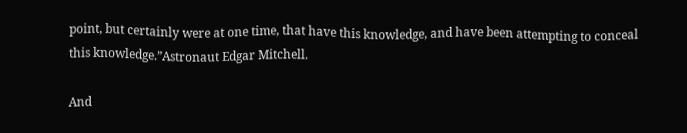point, but certainly were at one time, that have this knowledge, and have been attempting to conceal this knowledge.”Astronaut Edgar Mitchell.

And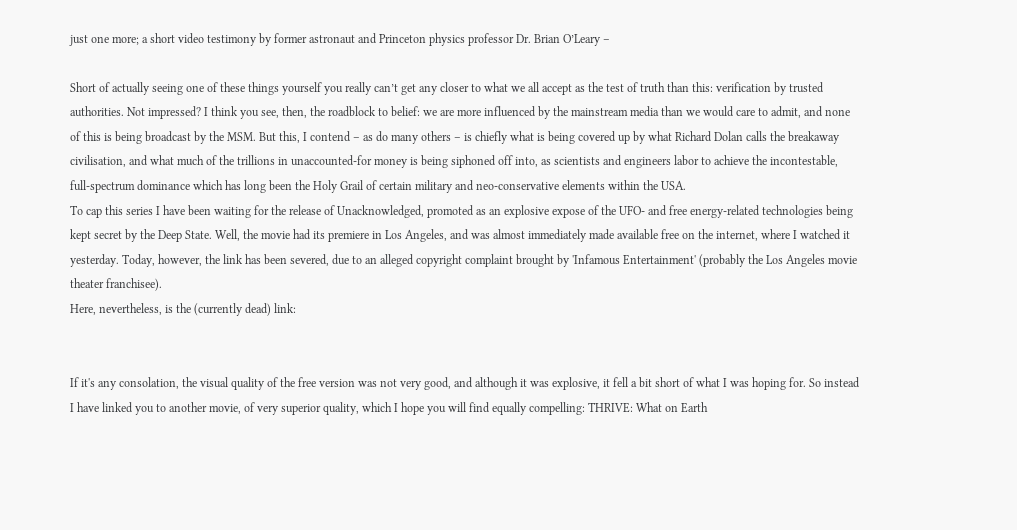just one more; a short video testimony by former astronaut and Princeton physics professor Dr. Brian O’Leary –

Short of actually seeing one of these things yourself you really can’t get any closer to what we all accept as the test of truth than this: verification by trusted authorities. Not impressed? I think you see, then, the roadblock to belief: we are more influenced by the mainstream media than we would care to admit, and none of this is being broadcast by the MSM. But this, I contend – as do many others – is chiefly what is being covered up by what Richard Dolan calls the breakaway civilisation, and what much of the trillions in unaccounted-for money is being siphoned off into, as scientists and engineers labor to achieve the incontestable, full-spectrum dominance which has long been the Holy Grail of certain military and neo-conservative elements within the USA.
To cap this series I have been waiting for the release of Unacknowledged, promoted as an explosive expose of the UFO- and free energy-related technologies being kept secret by the Deep State. Well, the movie had its premiere in Los Angeles, and was almost immediately made available free on the internet, where I watched it yesterday. Today, however, the link has been severed, due to an alleged copyright complaint brought by 'Infamous Entertainment' (probably the Los Angeles movie theater franchisee).
Here, nevertheless, is the (currently dead) link:


If it's any consolation, the visual quality of the free version was not very good, and although it was explosive, it fell a bit short of what I was hoping for. So instead I have linked you to another movie, of very superior quality, which I hope you will find equally compelling: THRIVE: What on Earth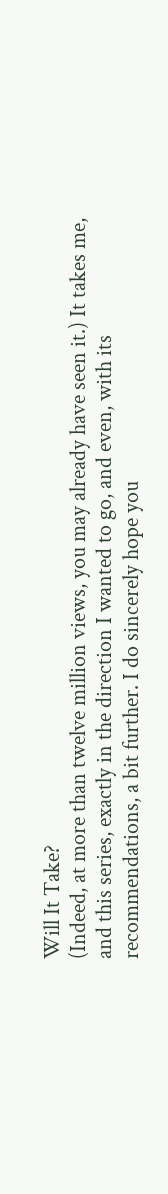Will It Take?
(Indeed, at more than twelve million views, you may already have seen it.) It takes me, and this series, exactly in the direction I wanted to go, and even, with its recommendations, a bit further. I do sincerely hope you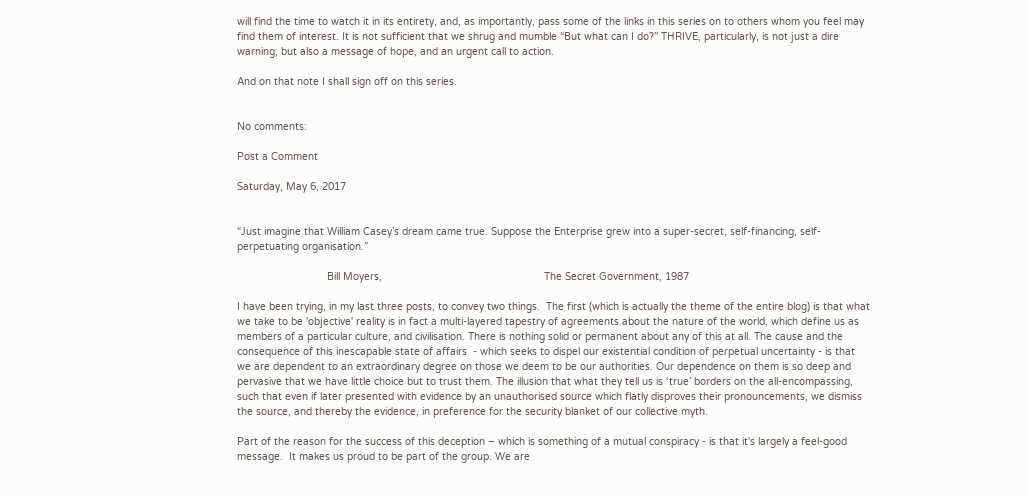will find the time to watch it in its entirety, and, as importantly, pass some of the links in this series on to others whom you feel may find them of interest. It is not sufficient that we shrug and mumble “But what can I do?” THRIVE, particularly, is not just a dire warning, but also a message of hope, and an urgent call to action.

And on that note I shall sign off on this series.


No comments:

Post a Comment

Saturday, May 6, 2017


“Just imagine that William Casey’s dream came true. Suppose the Enterprise grew into a super-secret, self-financing, self-perpetuating organisation.”

                              Bill Moyers,                                                      The Secret Government, 1987

I have been trying, in my last three posts, to convey two things.  The first (which is actually the theme of the entire blog) is that what we take to be 'objective' reality is in fact a multi-layered tapestry of agreements about the nature of the world, which define us as members of a particular culture, and civilisation. There is nothing solid or permanent about any of this at all. The cause and the consequence of this inescapable state of affairs  - which seeks to dispel our existential condition of perpetual uncertainty - is that we are dependent to an extraordinary degree on those we deem to be our authorities. Our dependence on them is so deep and pervasive that we have little choice but to trust them. The illusion that what they tell us is ‘true’ borders on the all-encompassing, such that even if later presented with evidence by an unauthorised source which flatly disproves their pronouncements, we dismiss the source, and thereby the evidence, in preference for the security blanket of our collective myth.

Part of the reason for the success of this deception – which is something of a mutual conspiracy - is that it's largely a feel-good message.  It makes us proud to be part of the group. We are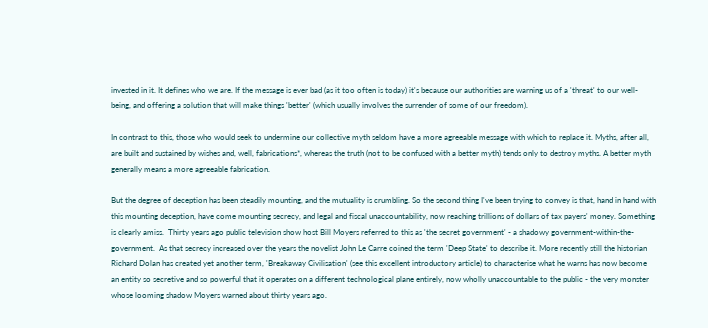invested in it. It defines who we are. If the message is ever bad (as it too often is today) it's because our authorities are warning us of a 'threat' to our well-being, and offering a solution that will make things 'better' (which usually involves the surrender of some of our freedom).

In contrast to this, those who would seek to undermine our collective myth seldom have a more agreeable message with which to replace it. Myths, after all, are built and sustained by wishes and, well, fabrications*, whereas the truth (not to be confused with a better myth) tends only to destroy myths. A better myth generally means a more agreeable fabrication.

But the degree of deception has been steadily mounting, and the mutuality is crumbling. So the second thing I've been trying to convey is that, hand in hand with this mounting deception, have come mounting secrecy, and legal and fiscal unaccountability, now reaching trillions of dollars of tax payers' money. Something is clearly amiss.  Thirty years ago public television show host Bill Moyers referred to this as 'the secret government' - a shadowy government-within-the-government.  As that secrecy increased over the years the novelist John Le Carre coined the term 'Deep State' to describe it. More recently still the historian Richard Dolan has created yet another term, 'Breakaway Civilisation' (see this excellent introductory article) to characterise what he warns has now become an entity so secretive and so powerful that it operates on a different technological plane entirely, now wholly unaccountable to the public - the very monster whose looming shadow Moyers warned about thirty years ago.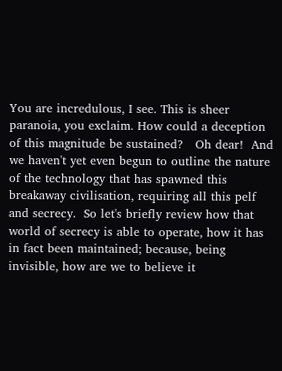You are incredulous, I see. This is sheer paranoia, you exclaim. How could a deception of this magnitude be sustained?   Oh dear!  And we haven't yet even begun to outline the nature of the technology that has spawned this breakaway civilisation, requiring all this pelf and secrecy.  So let's briefly review how that world of secrecy is able to operate, how it has in fact been maintained; because, being invisible, how are we to believe it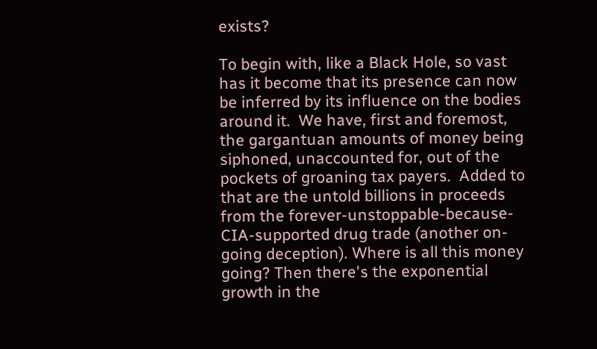exists?

To begin with, like a Black Hole, so vast has it become that its presence can now be inferred by its influence on the bodies around it.  We have, first and foremost, the gargantuan amounts of money being siphoned, unaccounted for, out of the pockets of groaning tax payers.  Added to that are the untold billions in proceeds from the forever-unstoppable-because-CIA-supported drug trade (another on-going deception). Where is all this money going? Then there's the exponential growth in the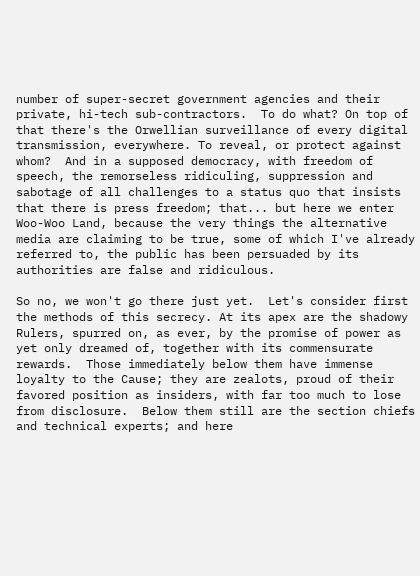number of super-secret government agencies and their private, hi-tech sub-contractors.  To do what? On top of that there's the Orwellian surveillance of every digital transmission, everywhere. To reveal, or protect against whom?  And in a supposed democracy, with freedom of speech, the remorseless ridiculing, suppression and sabotage of all challenges to a status quo that insists that there is press freedom; that... but here we enter Woo-Woo Land, because the very things the alternative media are claiming to be true, some of which I've already referred to, the public has been persuaded by its authorities are false and ridiculous.

So no, we won't go there just yet.  Let's consider first the methods of this secrecy. At its apex are the shadowy Rulers, spurred on, as ever, by the promise of power as yet only dreamed of, together with its commensurate rewards.  Those immediately below them have immense loyalty to the Cause; they are zealots, proud of their favored position as insiders, with far too much to lose from disclosure.  Below them still are the section chiefs and technical experts; and here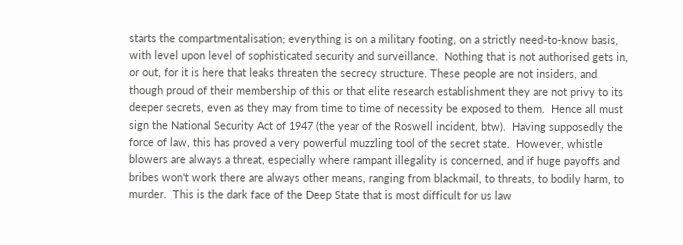starts the compartmentalisation; everything is on a military footing, on a strictly need-to-know basis, with level upon level of sophisticated security and surveillance.  Nothing that is not authorised gets in, or out, for it is here that leaks threaten the secrecy structure. These people are not insiders, and though proud of their membership of this or that elite research establishment they are not privy to its deeper secrets, even as they may from time to time of necessity be exposed to them.  Hence all must sign the National Security Act of 1947 (the year of the Roswell incident, btw).  Having supposedly the force of law, this has proved a very powerful muzzling tool of the secret state.  However, whistle blowers are always a threat, especially where rampant illegality is concerned, and if huge payoffs and bribes won't work there are always other means, ranging from blackmail, to threats, to bodily harm, to murder.  This is the dark face of the Deep State that is most difficult for us law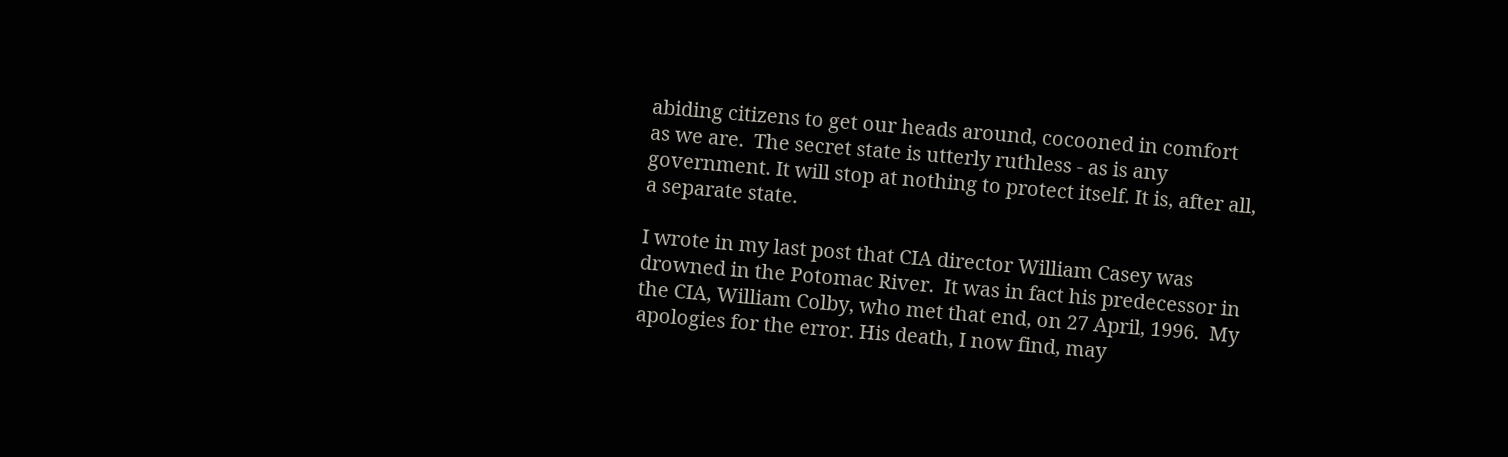abiding citizens to get our heads around, cocooned in comfort as we are.  The secret state is utterly ruthless - as is any government. It will stop at nothing to protect itself. It is, after all, a separate state.

I wrote in my last post that CIA director William Casey was drowned in the Potomac River.  It was in fact his predecessor in the CIA, William Colby, who met that end, on 27 April, 1996.  My apologies for the error. His death, I now find, may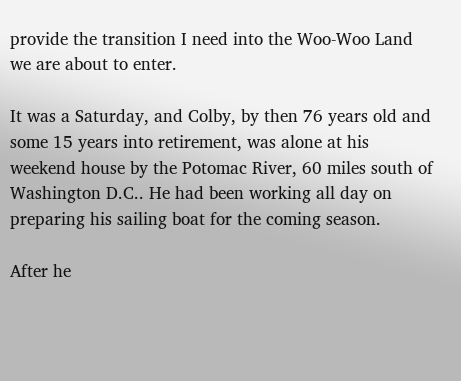provide the transition I need into the Woo-Woo Land we are about to enter.

It was a Saturday, and Colby, by then 76 years old and some 15 years into retirement, was alone at his weekend house by the Potomac River, 60 miles south of Washington D.C.. He had been working all day on preparing his sailing boat for the coming season.

After he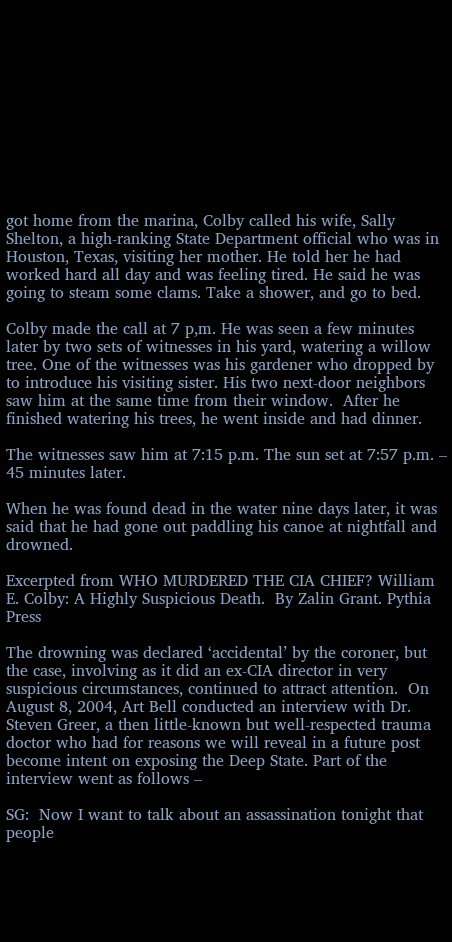got home from the marina, Colby called his wife, Sally Shelton, a high-ranking State Department official who was in Houston, Texas, visiting her mother. He told her he had worked hard all day and was feeling tired. He said he was going to steam some clams. Take a shower, and go to bed.

Colby made the call at 7 p,m. He was seen a few minutes later by two sets of witnesses in his yard, watering a willow tree. One of the witnesses was his gardener who dropped by to introduce his visiting sister. His two next-door neighbors saw him at the same time from their window.  After he finished watering his trees, he went inside and had dinner.

The witnesses saw him at 7:15 p.m. The sun set at 7:57 p.m. – 45 minutes later.

When he was found dead in the water nine days later, it was said that he had gone out paddling his canoe at nightfall and drowned.

Excerpted from WHO MURDERED THE CIA CHIEF? William E. Colby: A Highly Suspicious Death.  By Zalin Grant. Pythia Press

The drowning was declared ‘accidental’ by the coroner, but the case, involving as it did an ex-CIA director in very suspicious circumstances, continued to attract attention.  On August 8, 2004, Art Bell conducted an interview with Dr. Steven Greer, a then little-known but well-respected trauma doctor who had for reasons we will reveal in a future post become intent on exposing the Deep State. Part of the interview went as follows –

SG:  Now I want to talk about an assassination tonight that people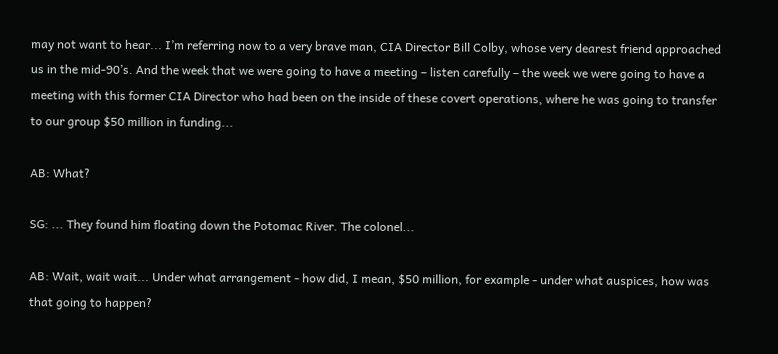may not want to hear... I’m referring now to a very brave man, CIA Director Bill Colby, whose very dearest friend approached us in the mid-90’s. And the week that we were going to have a meeting – listen carefully – the week we were going to have a meeting with this former CIA Director who had been on the inside of these covert operations, where he was going to transfer to our group $50 million in funding...

AB: What?

SG: ... They found him floating down the Potomac River. The colonel...

AB: Wait, wait wait... Under what arrangement - how did, I mean, $50 million, for example - under what auspices, how was that going to happen?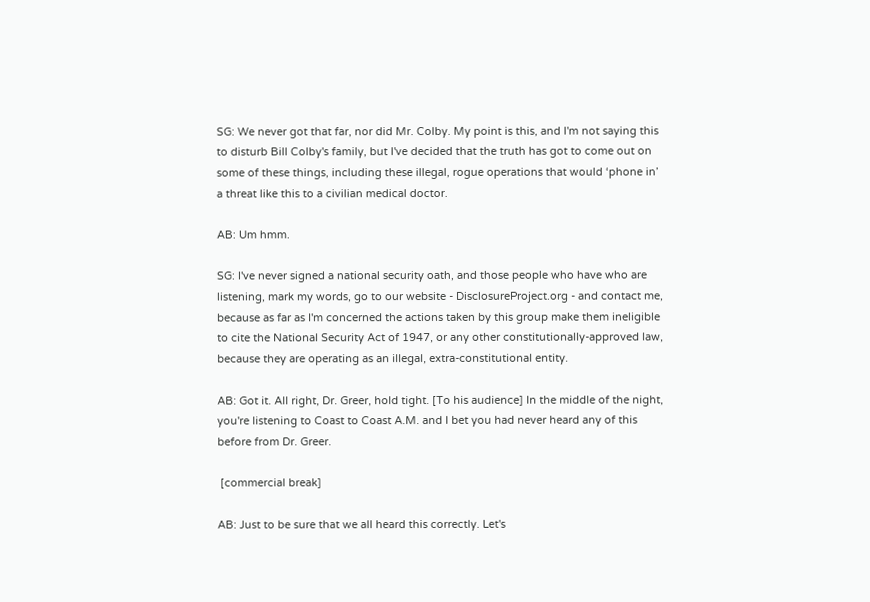SG: We never got that far, nor did Mr. Colby. My point is this, and I'm not saying this to disturb Bill Colby's family, but I've decided that the truth has got to come out on some of these things, including these illegal, rogue operations that would ‘phone in’ a threat like this to a civilian medical doctor.

AB: Um hmm.

SG: I've never signed a national security oath, and those people who have who are listening, mark my words, go to our website - DisclosureProject.org - and contact me, because as far as I'm concerned the actions taken by this group make them ineligible to cite the National Security Act of 1947, or any other constitutionally-approved law, because they are operating as an illegal, extra-constitutional entity.

AB: Got it. All right, Dr. Greer, hold tight. [To his audience] In the middle of the night, you're listening to Coast to Coast A.M. and I bet you had never heard any of this before from Dr. Greer.

 [commercial break]

AB: Just to be sure that we all heard this correctly. Let's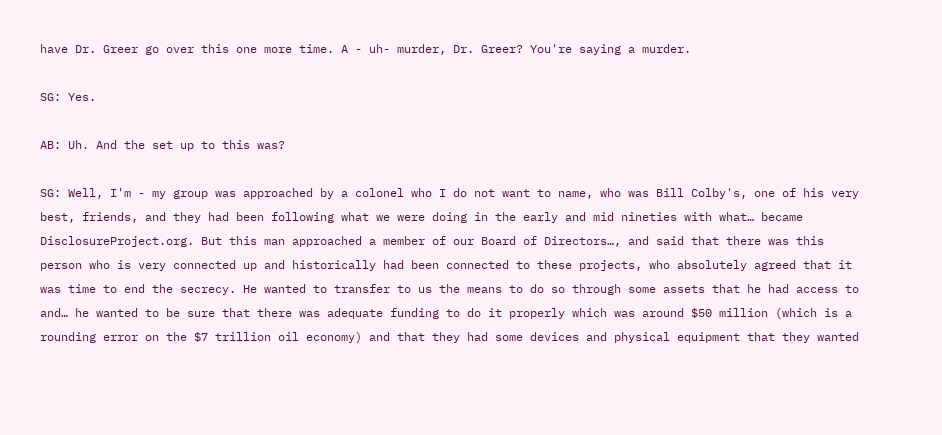have Dr. Greer go over this one more time. A - uh- murder, Dr. Greer? You're saying a murder.

SG: Yes.

AB: Uh. And the set up to this was?

SG: Well, I'm - my group was approached by a colonel who I do not want to name, who was Bill Colby's, one of his very best, friends, and they had been following what we were doing in the early and mid nineties with what… became DisclosureProject.org. But this man approached a member of our Board of Directors…, and said that there was this person who is very connected up and historically had been connected to these projects, who absolutely agreed that it was time to end the secrecy. He wanted to transfer to us the means to do so through some assets that he had access to and… he wanted to be sure that there was adequate funding to do it properly which was around $50 million (which is a rounding error on the $7 trillion oil economy) and that they had some devices and physical equipment that they wanted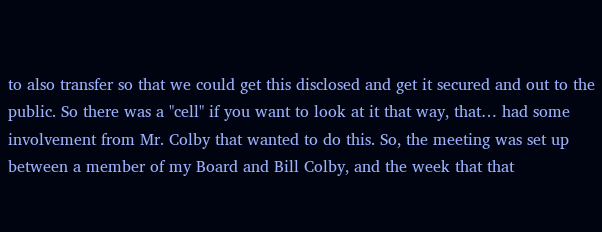to also transfer so that we could get this disclosed and get it secured and out to the public. So there was a "cell" if you want to look at it that way, that… had some involvement from Mr. Colby that wanted to do this. So, the meeting was set up between a member of my Board and Bill Colby, and the week that that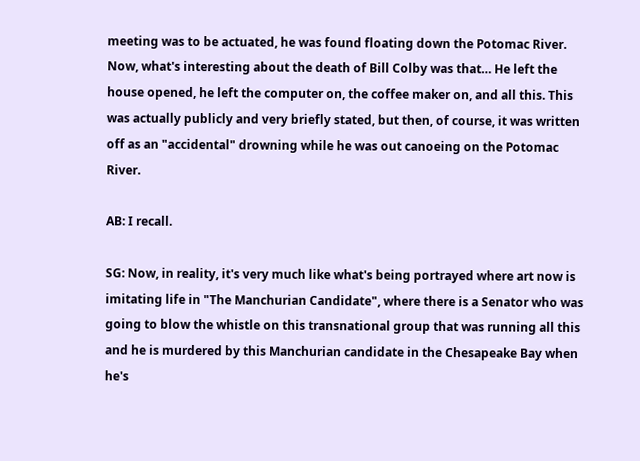meeting was to be actuated, he was found floating down the Potomac River. Now, what's interesting about the death of Bill Colby was that… He left the house opened, he left the computer on, the coffee maker on, and all this. This was actually publicly and very briefly stated, but then, of course, it was written off as an "accidental" drowning while he was out canoeing on the Potomac River.

AB: I recall.

SG: Now, in reality, it's very much like what's being portrayed where art now is imitating life in "The Manchurian Candidate", where there is a Senator who was going to blow the whistle on this transnational group that was running all this and he is murdered by this Manchurian candidate in the Chesapeake Bay when he's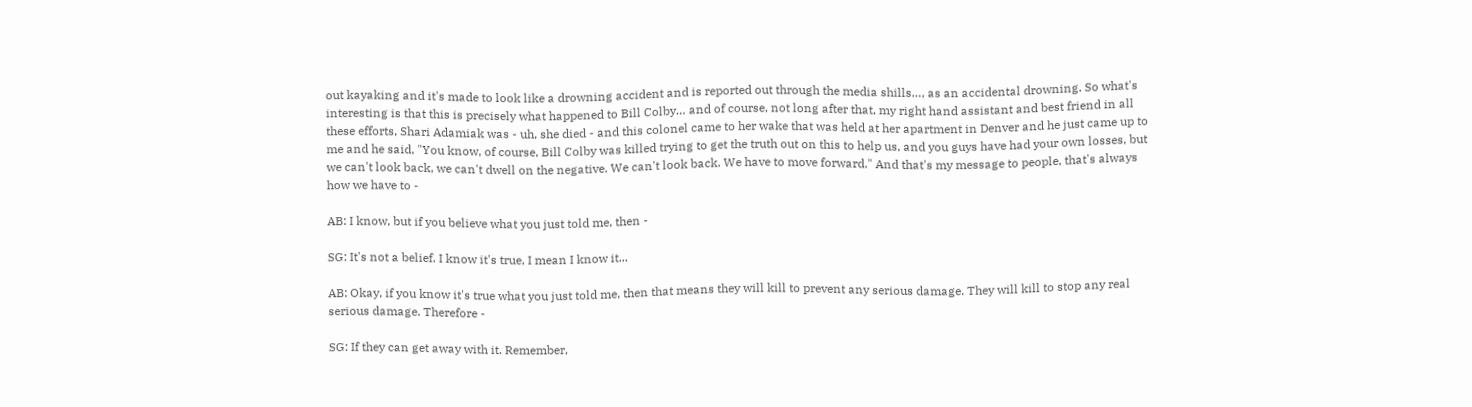out kayaking and it's made to look like a drowning accident and is reported out through the media shills…, as an accidental drowning. So what's interesting is that this is precisely what happened to Bill Colby… and of course, not long after that, my right hand assistant and best friend in all these efforts, Shari Adamiak was - uh, she died - and this colonel came to her wake that was held at her apartment in Denver and he just came up to me and he said, "You know, of course, Bill Colby was killed trying to get the truth out on this to help us, and you guys have had your own losses, but we can't look back, we can't dwell on the negative. We can't look back. We have to move forward." And that's my message to people, that's always how we have to -

AB: I know, but if you believe what you just told me, then -

SG: It's not a belief. I know it's true, I mean I know it...

AB: Okay, if you know it's true what you just told me, then that means they will kill to prevent any serious damage. They will kill to stop any real serious damage. Therefore -

SG: If they can get away with it. Remember,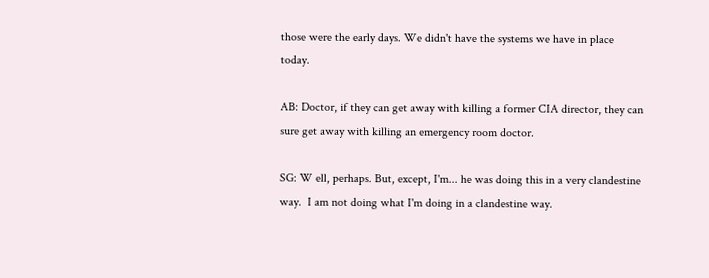those were the early days. We didn't have the systems we have in place today.

AB: Doctor, if they can get away with killing a former CIA director, they can sure get away with killing an emergency room doctor.

SG: W ell, perhaps. But, except, I'm... he was doing this in a very clandestine way.  I am not doing what I'm doing in a clandestine way.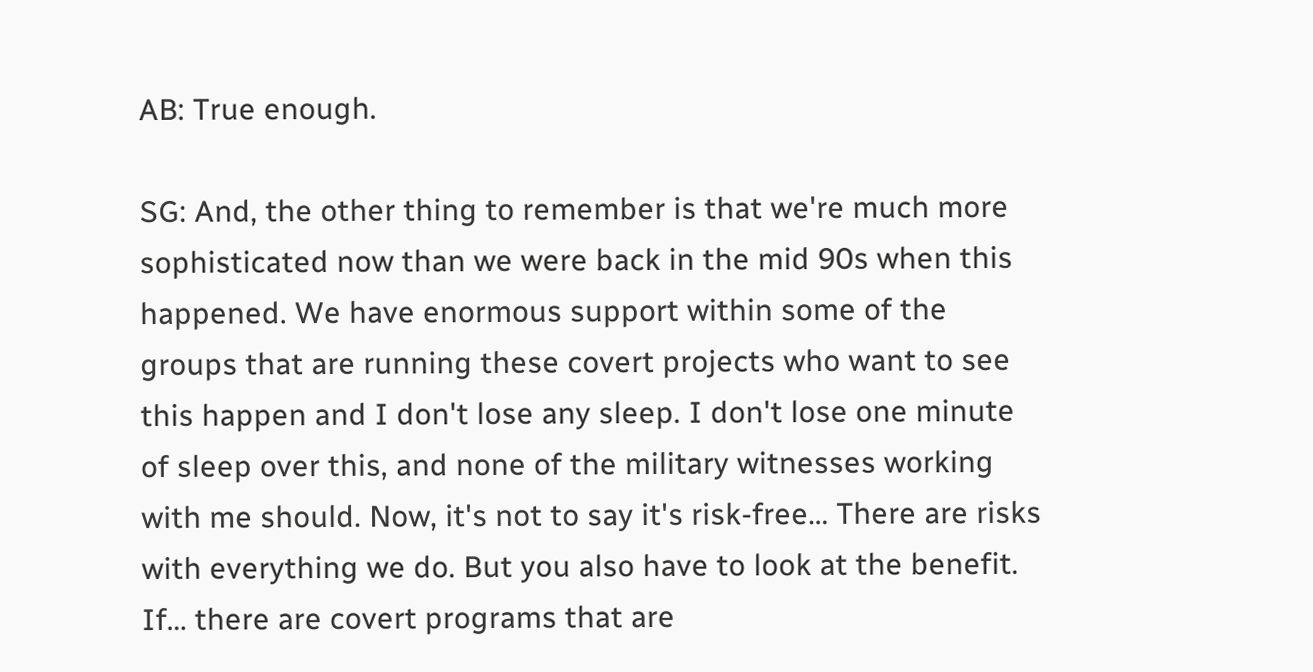AB: True enough.

SG: And, the other thing to remember is that we're much more sophisticated now than we were back in the mid 90s when this happened. We have enormous support within some of the groups that are running these covert projects who want to see this happen and I don't lose any sleep. I don't lose one minute of sleep over this, and none of the military witnesses working with me should. Now, it's not to say it's risk-free… There are risks with everything we do. But you also have to look at the benefit. If… there are covert programs that are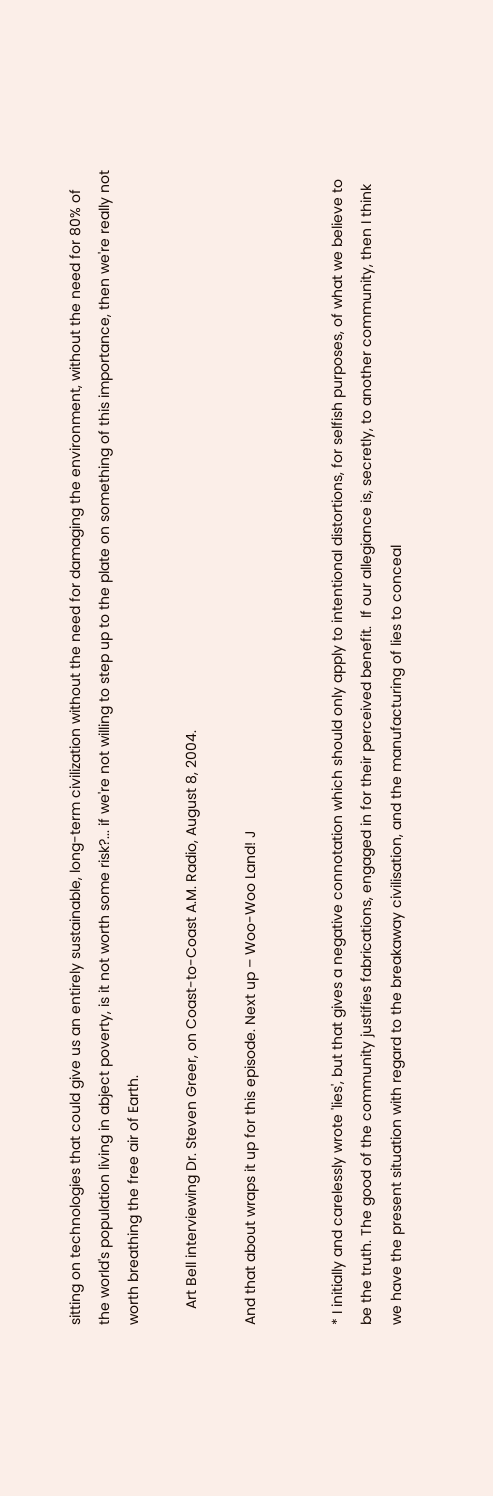sitting on technologies that could give us an entirely sustainable, long-term civilization without the need for damaging the environment, without the need for 80% of the world's population living in abject poverty, is it not worth some risk?... if we're not willing to step up to the plate on something of this importance, then we're really not worth breathing the free air of Earth.

    Art Bell interviewing Dr. Steven Greer, on Coast-to-Coast A.M. Radio, August 8, 2004.

And that about wraps it up for this episode. Next up – Woo-Woo Land! J


* I initially and carelessly wrote 'lies', but that gives a negative connotation which should only apply to intentional distortions, for selfish purposes, of what we believe to be the truth. The good of the community justifies fabrications, engaged in for their perceived benefit.  If our allegiance is, secretly, to another community, then I think we have the present situation with regard to the breakaway civilisation, and the manufacturing of lies to conceal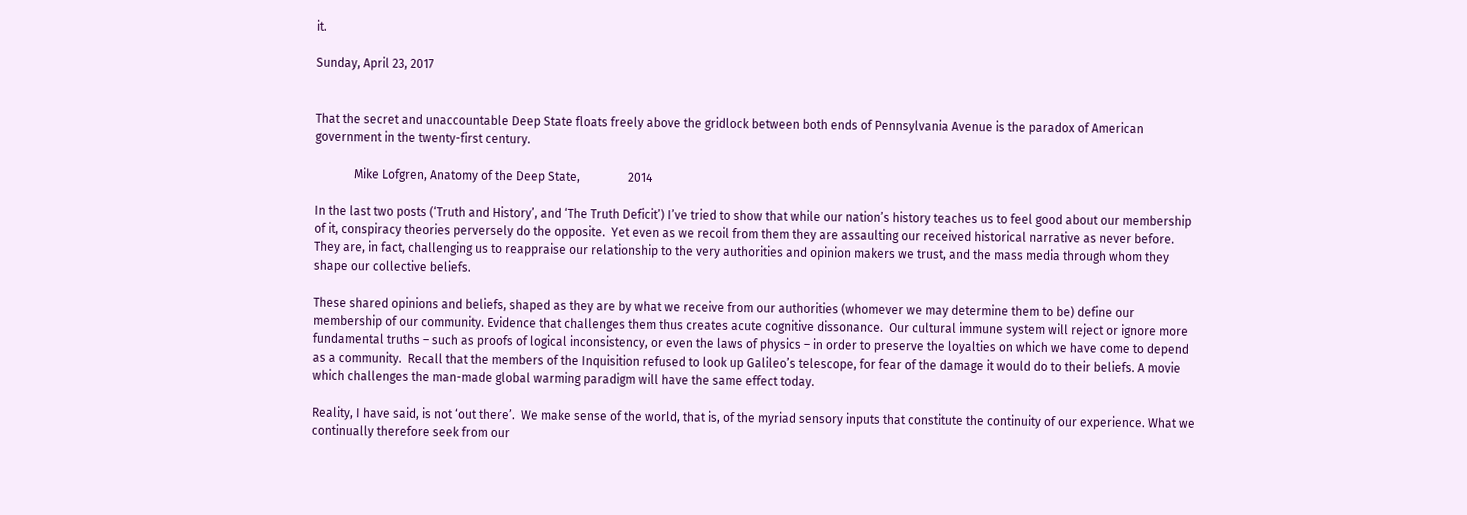it.

Sunday, April 23, 2017


That the secret and unaccountable Deep State floats freely above the gridlock between both ends of Pennsylvania Avenue is the paradox of American government in the twenty-first century.

             Mike Lofgren, Anatomy of the Deep State,                2014

In the last two posts (‘Truth and History’, and ‘The Truth Deficit’) I’ve tried to show that while our nation’s history teaches us to feel good about our membership of it, conspiracy theories perversely do the opposite.  Yet even as we recoil from them they are assaulting our received historical narrative as never before.  They are, in fact, challenging us to reappraise our relationship to the very authorities and opinion makers we trust, and the mass media through whom they shape our collective beliefs.

These shared opinions and beliefs, shaped as they are by what we receive from our authorities (whomever we may determine them to be) define our membership of our community. Evidence that challenges them thus creates acute cognitive dissonance.  Our cultural immune system will reject or ignore more fundamental truths – such as proofs of logical inconsistency, or even the laws of physics – in order to preserve the loyalties on which we have come to depend as a community.  Recall that the members of the Inquisition refused to look up Galileo’s telescope, for fear of the damage it would do to their beliefs. A movie which challenges the man-made global warming paradigm will have the same effect today.

Reality, I have said, is not ‘out there’.  We make sense of the world, that is, of the myriad sensory inputs that constitute the continuity of our experience. What we continually therefore seek from our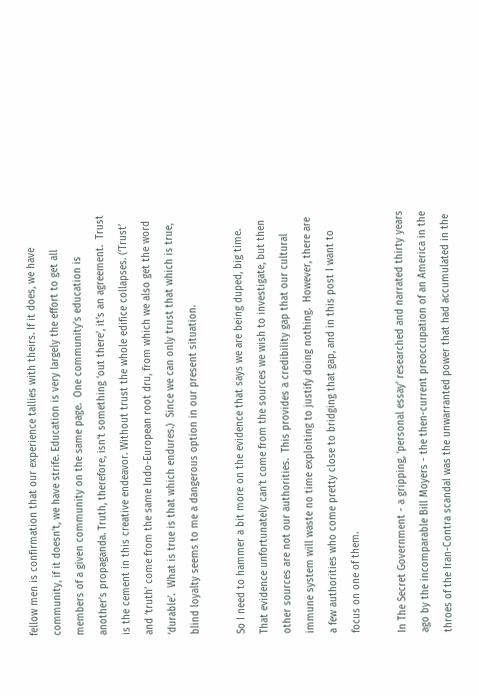fellow men is confirmation that our experience tallies with theirs. If it does, we have community, if it doesn’t, we have strife. Education is very largely the effort to get all members of a given community on the same page.  One community’s education is another’s propaganda. Truth, therefore, isn’t something ‘out there’, it’s an agreement.  Trust is the cement in this creative endeavor. Without trust the whole edifice collapses. (‘Trust’ and ‘truth’ come from the same Indo-European root dru, from which we also get the word ‘durable’.  What is true is that which endures.)  Since we can only trust that which is true, blind loyalty seems to me a dangerous option in our present situation.

So I need to hammer a bit more on the evidence that says we are being duped, big time.  That evidence unfortunately can’t come from the sources we wish to investigate, but then other sources are not our authorities.  This provides a credibility gap that our cultural immune system will waste no time exploiting to justify doing nothing.  However, there are a few authorities who come pretty close to bridging that gap, and in this post I want to focus on one of them.

In The Secret Government - a gripping, ‘personal essay’ researched and narrated thirty years ago by the incomparable Bill Moyers - the then-current preoccupation of an America in the throes of the Iran-Contra scandal was the unwarranted power that had accumulated in the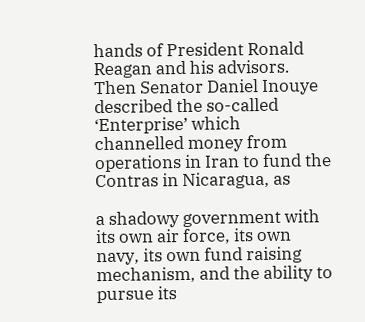hands of President Ronald Reagan and his advisors. Then Senator Daniel Inouye described the so-called ‘Enterprise’ which channelled money from operations in Iran to fund the Contras in Nicaragua, as

a shadowy government with its own air force, its own navy, its own fund raising mechanism, and the ability to pursue its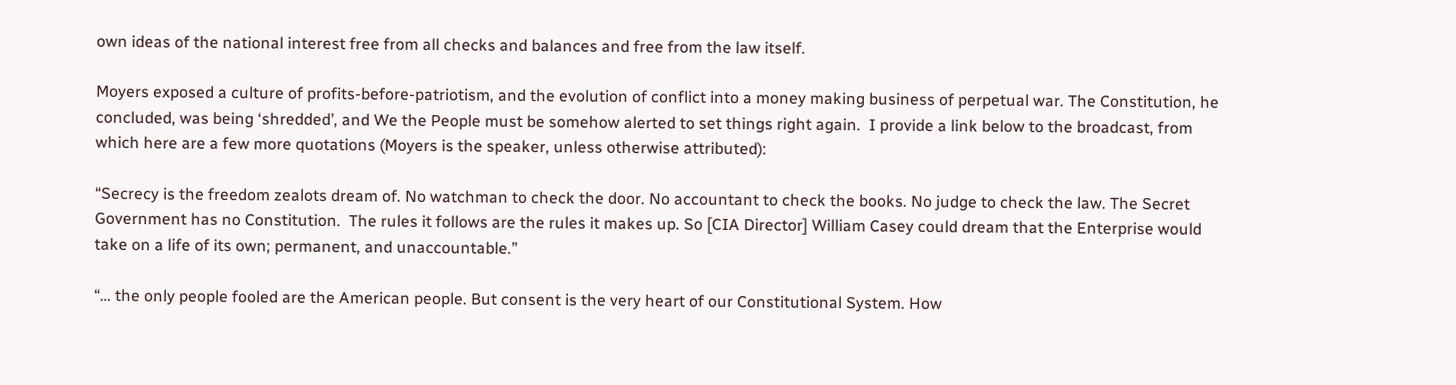own ideas of the national interest free from all checks and balances and free from the law itself.

Moyers exposed a culture of profits-before-patriotism, and the evolution of conflict into a money making business of perpetual war. The Constitution, he concluded, was being ‘shredded’, and We the People must be somehow alerted to set things right again.  I provide a link below to the broadcast, from which here are a few more quotations (Moyers is the speaker, unless otherwise attributed):

“Secrecy is the freedom zealots dream of. No watchman to check the door. No accountant to check the books. No judge to check the law. The Secret Government has no Constitution.  The rules it follows are the rules it makes up. So [CIA Director] William Casey could dream that the Enterprise would take on a life of its own; permanent, and unaccountable.”

“… the only people fooled are the American people. But consent is the very heart of our Constitutional System. How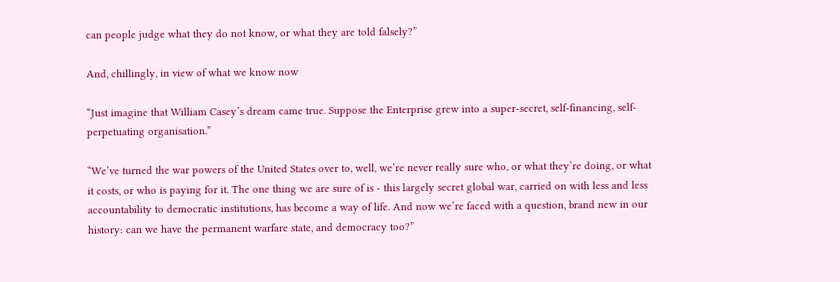can people judge what they do not know, or what they are told falsely?”

And, chillingly, in view of what we know now

“Just imagine that William Casey’s dream came true. Suppose the Enterprise grew into a super-secret, self-financing, self-perpetuating organisation.”

“We’ve turned the war powers of the United States over to, well, we’re never really sure who, or what they’re doing, or what it costs, or who is paying for it. The one thing we are sure of is - this largely secret global war, carried on with less and less accountability to democratic institutions, has become a way of life. And now we’re faced with a question, brand new in our history: can we have the permanent warfare state, and democracy too?”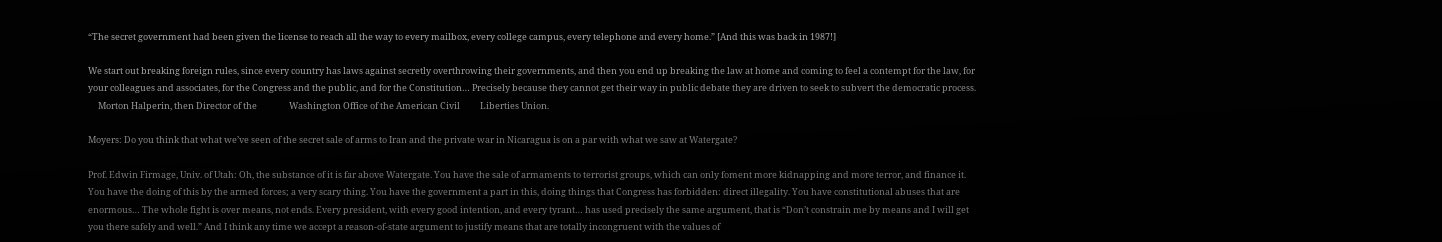“The secret government had been given the license to reach all the way to every mailbox, every college campus, every telephone and every home.” [And this was back in 1987!]

We start out breaking foreign rules, since every country has laws against secretly overthrowing their governments, and then you end up breaking the law at home and coming to feel a contempt for the law, for your colleagues and associates, for the Congress and the public, and for the Constitution… Precisely because they cannot get their way in public debate they are driven to seek to subvert the democratic process.
     Morton Halperin, then Director of the                Washington Office of the American Civil          Liberties Union.

Moyers: Do you think that what we’ve seen of the secret sale of arms to Iran and the private war in Nicaragua is on a par with what we saw at Watergate?

Prof. Edwin Firmage, Univ. of Utah: Oh, the substance of it is far above Watergate. You have the sale of armaments to terrorist groups, which can only foment more kidnapping and more terror, and finance it. You have the doing of this by the armed forces; a very scary thing. You have the government a part in this, doing things that Congress has forbidden: direct illegality. You have constitutional abuses that are enormous… The whole fight is over means, not ends. Every president, with every good intention, and every tyrant… has used precisely the same argument, that is “Don’t constrain me by means and I will get you there safely and well.” And I think any time we accept a reason-of-state argument to justify means that are totally incongruent with the values of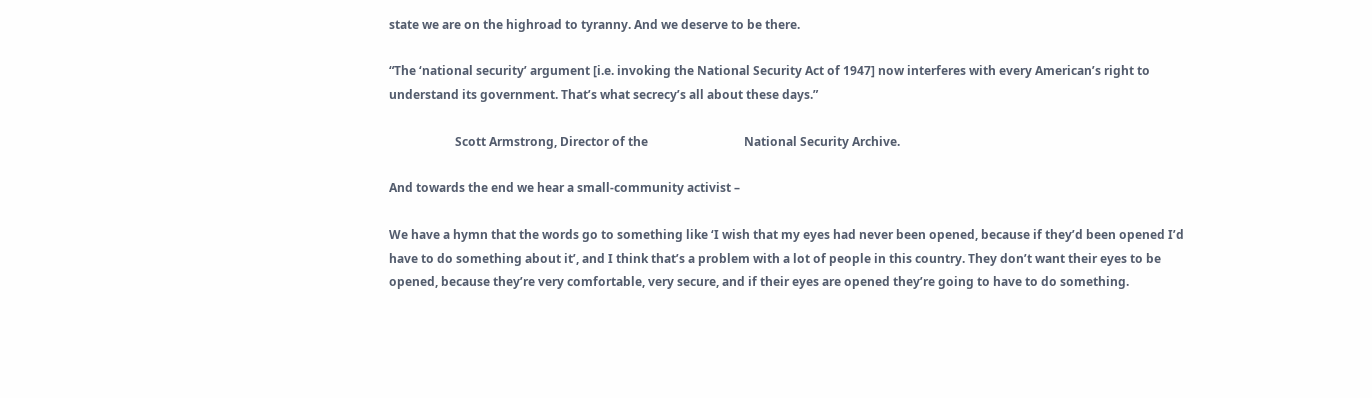state we are on the highroad to tyranny. And we deserve to be there.

“The ‘national security’ argument [i.e. invoking the National Security Act of 1947] now interferes with every American’s right to understand its government. That’s what secrecy’s all about these days.”

                      Scott Armstrong, Director of the                                National Security Archive.

And towards the end we hear a small-community activist –

We have a hymn that the words go to something like ‘I wish that my eyes had never been opened, because if they’d been opened I’d have to do something about it’, and I think that’s a problem with a lot of people in this country. They don’t want their eyes to be opened, because they’re very comfortable, very secure, and if their eyes are opened they’re going to have to do something.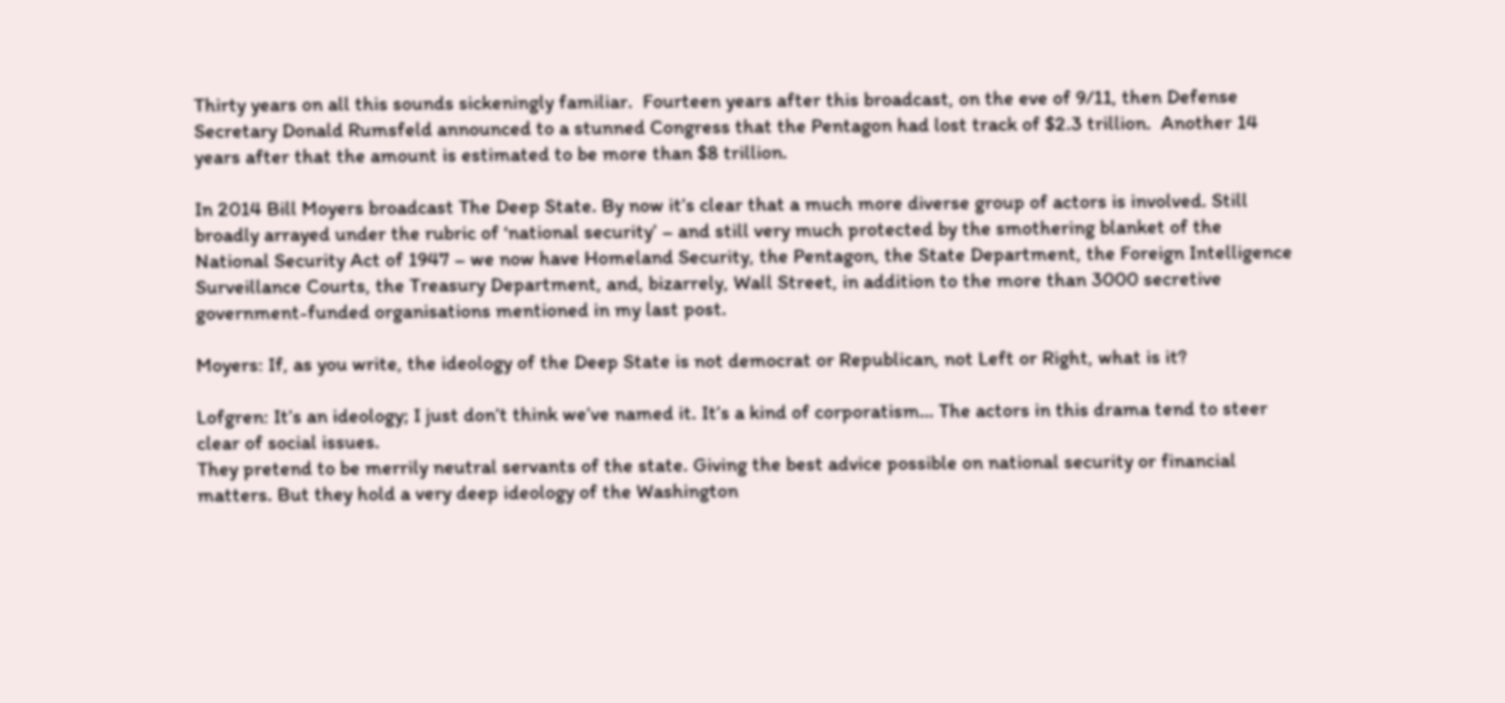Thirty years on all this sounds sickeningly familiar.  Fourteen years after this broadcast, on the eve of 9/11, then Defense Secretary Donald Rumsfeld announced to a stunned Congress that the Pentagon had lost track of $2.3 trillion.  Another 14 years after that the amount is estimated to be more than $8 trillion.

In 2014 Bill Moyers broadcast The Deep State. By now it’s clear that a much more diverse group of actors is involved. Still broadly arrayed under the rubric of ‘national security’ – and still very much protected by the smothering blanket of the National Security Act of 1947 – we now have Homeland Security, the Pentagon, the State Department, the Foreign Intelligence Surveillance Courts, the Treasury Department, and, bizarrely, Wall Street, in addition to the more than 3000 secretive government-funded organisations mentioned in my last post.

Moyers: If, as you write, the ideology of the Deep State is not democrat or Republican, not Left or Right, what is it?

Lofgren: It’s an ideology; I just don’t think we’ve named it. It’s a kind of corporatism… The actors in this drama tend to steer clear of social issues.
They pretend to be merrily neutral servants of the state. Giving the best advice possible on national security or financial matters. But they hold a very deep ideology of the Washington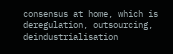consensus at home, which is deregulation, outsourcing, deindustrialisation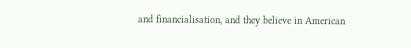and financialisation, and they believe in American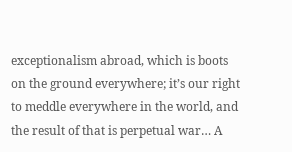exceptionalism abroad, which is boots on the ground everywhere; it’s our right to meddle everywhere in the world, and the result of that is perpetual war… A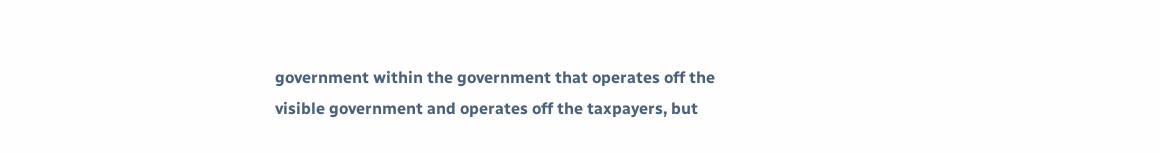government within the government that operates off the visible government and operates off the taxpayers, but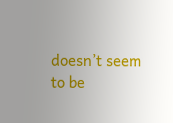doesn’t seem to be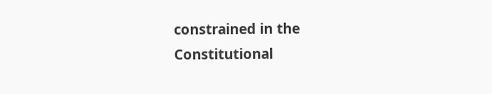constrained in the Constitutional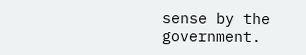sense by the government.